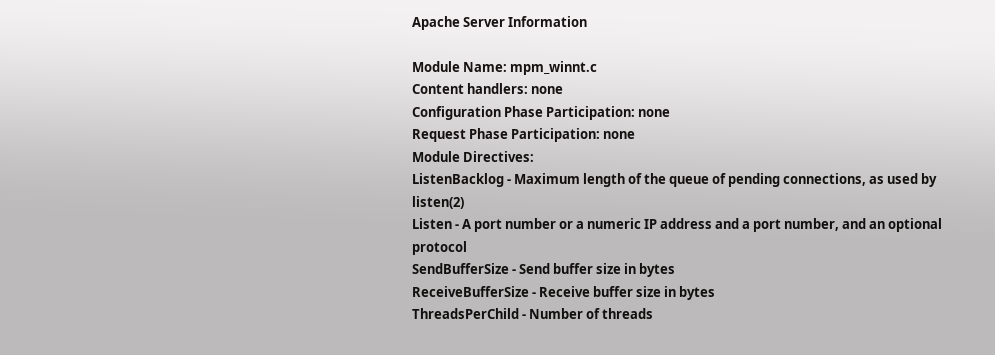Apache Server Information

Module Name: mpm_winnt.c
Content handlers: none
Configuration Phase Participation: none
Request Phase Participation: none
Module Directives:
ListenBacklog - Maximum length of the queue of pending connections, as used by listen(2)
Listen - A port number or a numeric IP address and a port number, and an optional protocol
SendBufferSize - Send buffer size in bytes
ReceiveBufferSize - Receive buffer size in bytes
ThreadsPerChild - Number of threads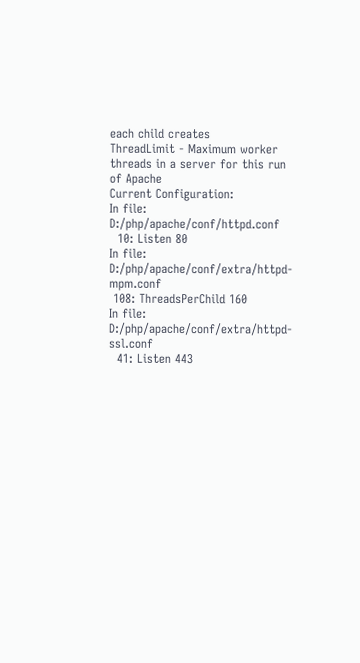each child creates
ThreadLimit - Maximum worker threads in a server for this run of Apache
Current Configuration:
In file: D:/php/apache/conf/httpd.conf
  10: Listen 80
In file: D:/php/apache/conf/extra/httpd-mpm.conf
 108: ThreadsPerChild 160
In file: D:/php/apache/conf/extra/httpd-ssl.conf
  41: Listen 443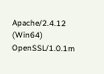Apache/2.4.12 (Win64) OpenSSL/1.0.1m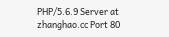PHP/5.6.9 Server at zhanghao.cc Port 80